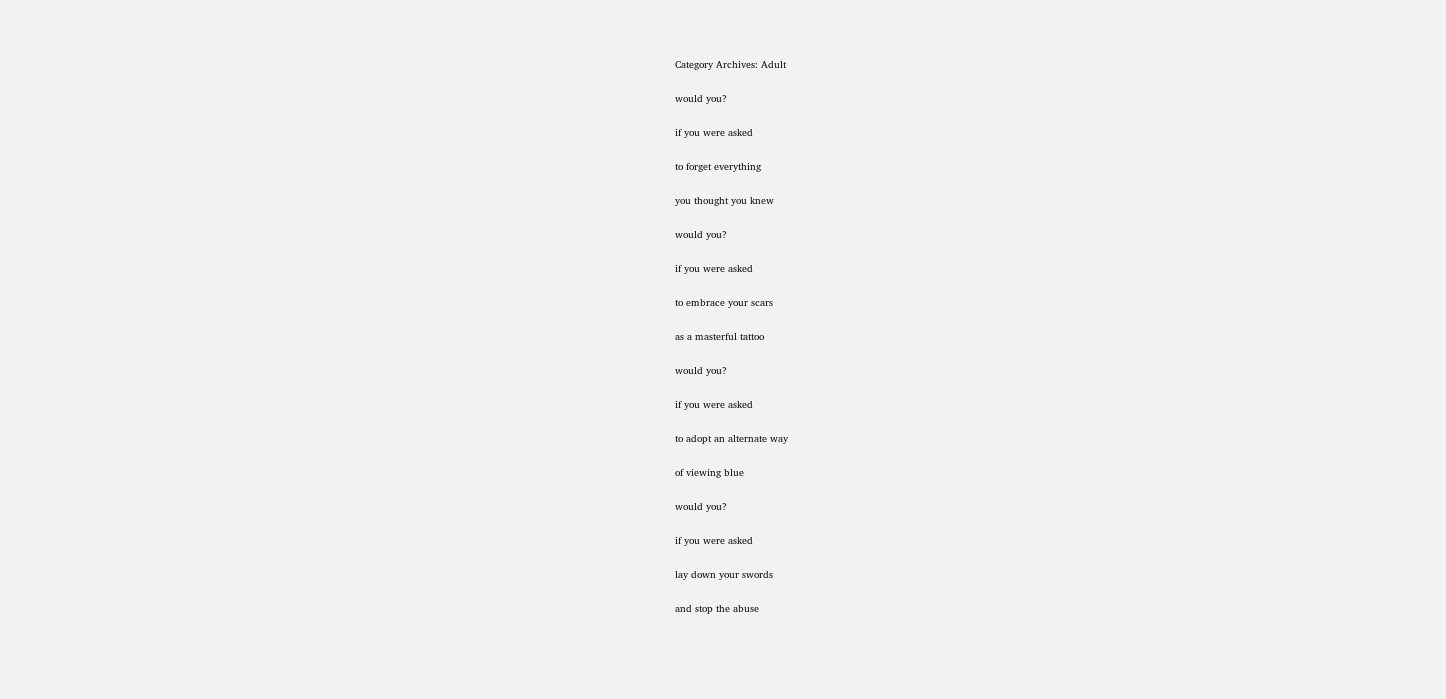Category Archives: Adult

would you?

if you were asked

to forget everything

you thought you knew

would you?

if you were asked

to embrace your scars

as a masterful tattoo

would you?

if you were asked

to adopt an alternate way

of viewing blue

would you?

if you were asked

lay down your swords

and stop the abuse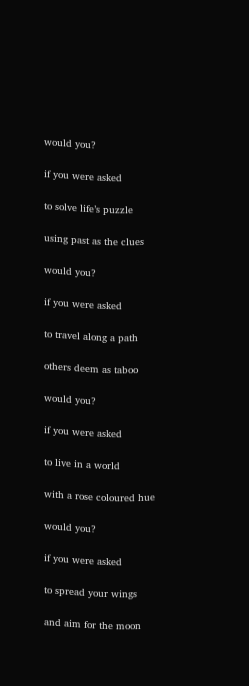would you?

if you were asked

to solve life’s puzzle

using past as the clues

would you?

if you were asked

to travel along a path

others deem as taboo

would you?

if you were asked

to live in a world

with a rose coloured hue

would you?

if you were asked

to spread your wings

and aim for the moon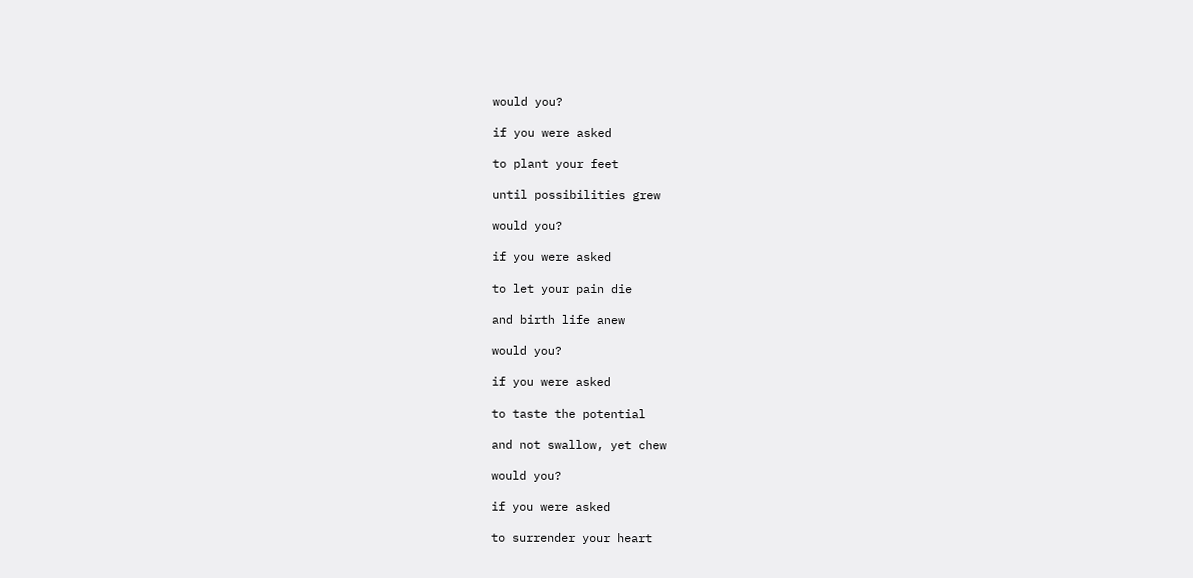would you?

if you were asked

to plant your feet

until possibilities grew

would you?

if you were asked

to let your pain die

and birth life anew

would you?

if you were asked

to taste the potential

and not swallow, yet chew

would you?

if you were asked

to surrender your heart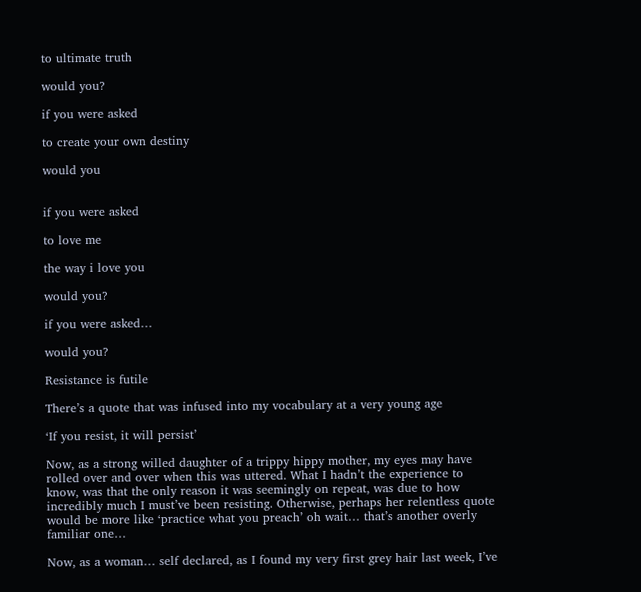to ultimate truth

would you?

if you were asked

to create your own destiny

would you


if you were asked

to love me

the way i love you

would you?

if you were asked…

would you?

Resistance is futile

There’s a quote that was infused into my vocabulary at a very young age

‘If you resist, it will persist’

Now, as a strong willed daughter of a trippy hippy mother, my eyes may have rolled over and over when this was uttered. What I hadn’t the experience to know, was that the only reason it was seemingly on repeat, was due to how incredibly much I must’ve been resisting. Otherwise, perhaps her relentless quote would be more like ‘practice what you preach’ oh wait… that’s another overly familiar one…

Now, as a woman… self declared, as I found my very first grey hair last week, I’ve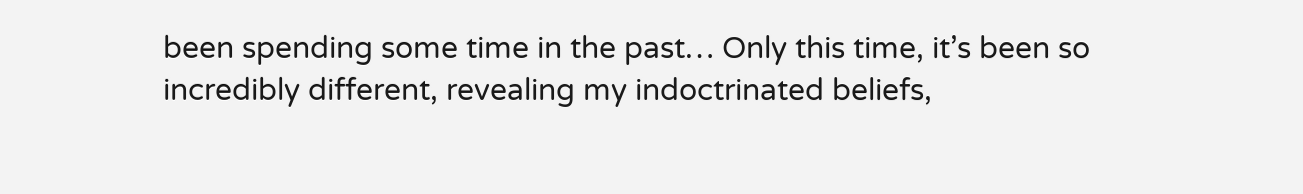been spending some time in the past… Only this time, it’s been so incredibly different, revealing my indoctrinated beliefs,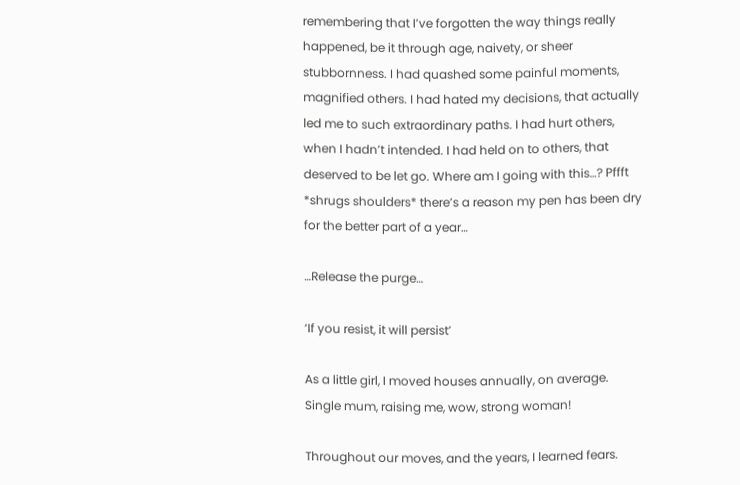remembering that I’ve forgotten the way things really happened, be it through age, naivety, or sheer stubbornness. I had quashed some painful moments, magnified others. I had hated my decisions, that actually led me to such extraordinary paths. I had hurt others, when I hadn’t intended. I had held on to others, that deserved to be let go. Where am I going with this…? Pffft *shrugs shoulders* there’s a reason my pen has been dry for the better part of a year…

…Release the purge…

‘If you resist, it will persist’

As a little girl, I moved houses annually, on average. Single mum, raising me, wow, strong woman!

Throughout our moves, and the years, I learned fears.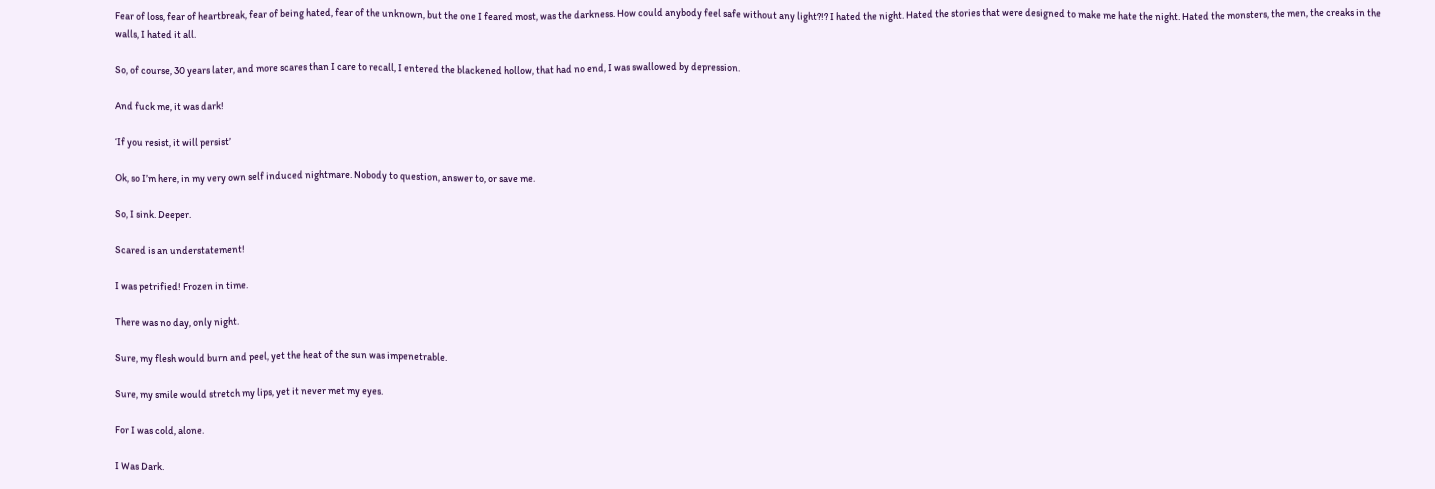Fear of loss, fear of heartbreak, fear of being hated, fear of the unknown, but the one I feared most, was the darkness. How could anybody feel safe without any light?!? I hated the night. Hated the stories that were designed to make me hate the night. Hated the monsters, the men, the creaks in the walls, I hated it all.

So, of course, 30 years later, and more scares than I care to recall, I entered the blackened hollow, that had no end, I was swallowed by depression.

And fuck me, it was dark!

‘If you resist, it will persist’

Ok, so I’m here, in my very own self induced nightmare. Nobody to question, answer to, or save me.

So, I sink. Deeper.

Scared is an understatement!

I was petrified! Frozen in time.

There was no day, only night.

Sure, my flesh would burn and peel, yet the heat of the sun was impenetrable.

Sure, my smile would stretch my lips, yet it never met my eyes.

For I was cold, alone.

I Was Dark.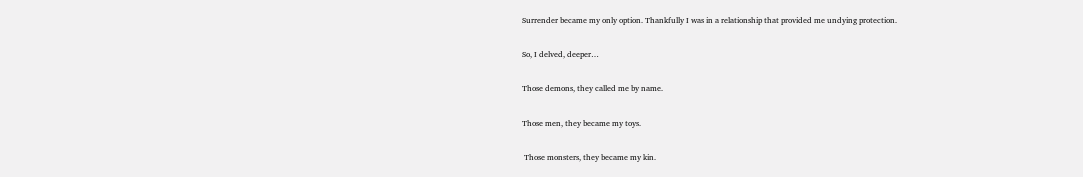Surrender became my only option. Thankfully I was in a relationship that provided me undying protection.

So, I delved, deeper…

Those demons, they called me by name.

Those men, they became my toys.

 Those monsters, they became my kin.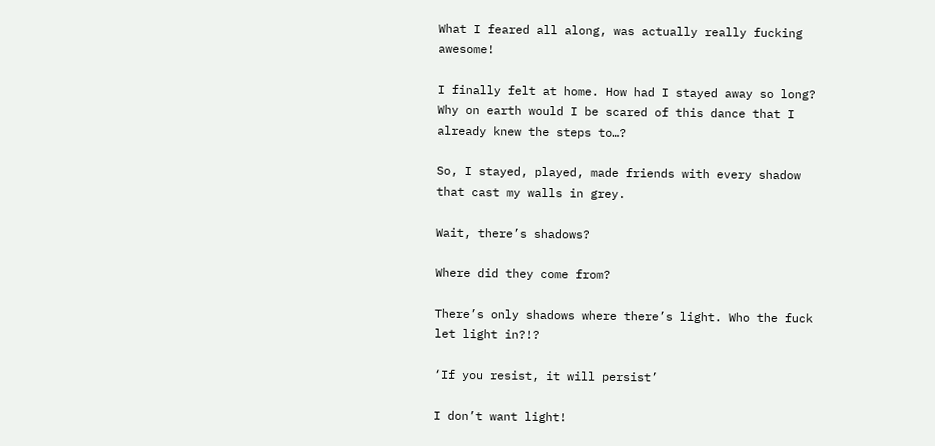What I feared all along, was actually really fucking awesome!

I finally felt at home. How had I stayed away so long? Why on earth would I be scared of this dance that I already knew the steps to…?

So, I stayed, played, made friends with every shadow that cast my walls in grey.

Wait, there’s shadows?

Where did they come from?

There’s only shadows where there’s light. Who the fuck let light in?!?

‘If you resist, it will persist’

I don’t want light!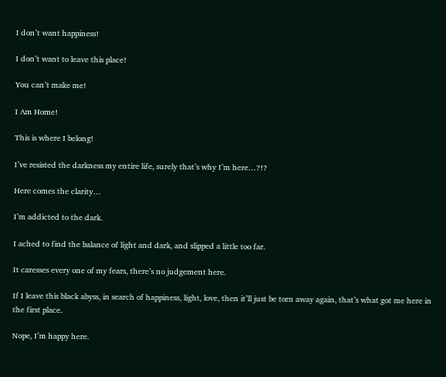I don’t want happiness!

I don’t want to leave this place!

You can’t make me!

I Am Home!

This is where I belong!

I’ve resisted the darkness my entire life, surely that’s why I’m here…?!?

Here comes the clarity…

I’m addicted to the dark.

I ached to find the balance of light and dark, and slipped a little too far.

It caresses every one of my fears, there’s no judgement here.

If I leave this black abyss, in search of happiness, light, love, then it’ll just be torn away again, that’s what got me here in the first place.

Nope, I’m happy here.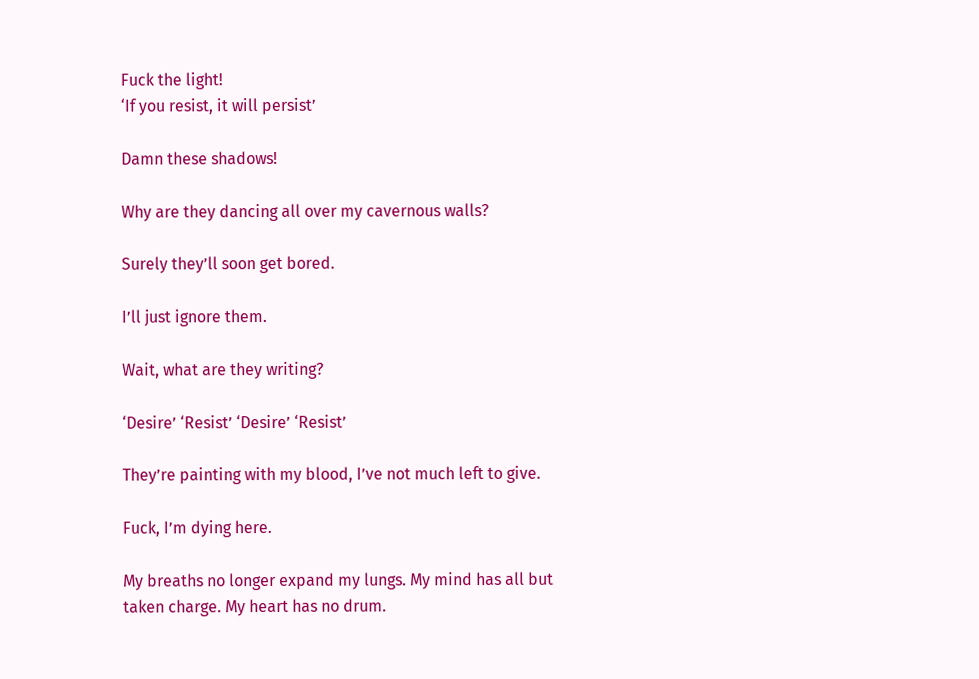Fuck the light!
‘If you resist, it will persist’

Damn these shadows!

Why are they dancing all over my cavernous walls?

Surely they’ll soon get bored.

I’ll just ignore them.

Wait, what are they writing?

‘Desire’ ‘Resist’ ‘Desire’ ‘Resist’

They’re painting with my blood, I’ve not much left to give.

Fuck, I’m dying here.

My breaths no longer expand my lungs. My mind has all but taken charge. My heart has no drum.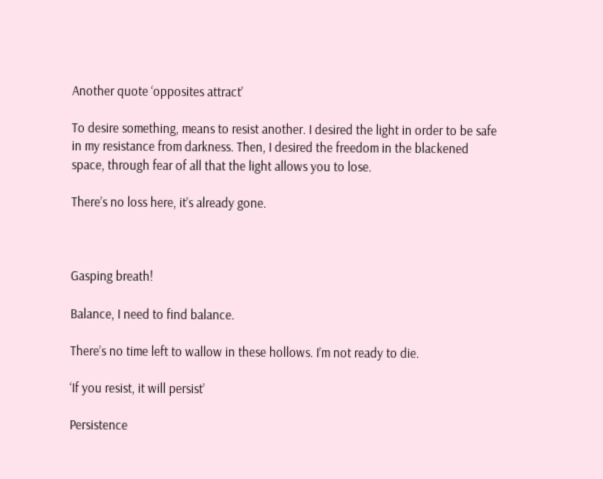Another quote ‘opposites attract’

To desire something, means to resist another. I desired the light in order to be safe in my resistance from darkness. Then, I desired the freedom in the blackened space, through fear of all that the light allows you to lose.

There’s no loss here, it’s already gone.



Gasping breath!

Balance, I need to find balance.

There’s no time left to wallow in these hollows. I’m not ready to die.

‘If you resist, it will persist’

Persistence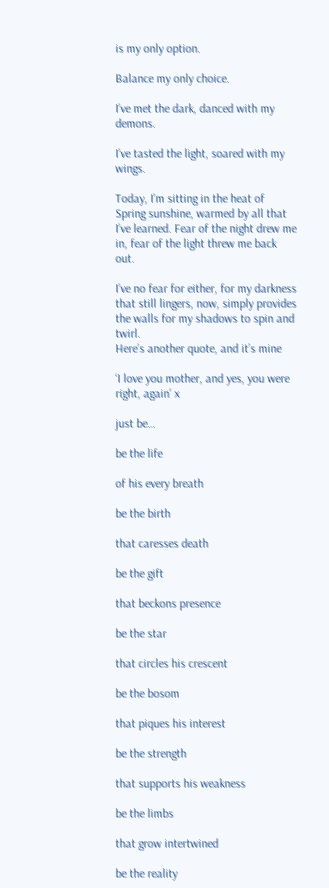is my only option.

Balance my only choice.

I’ve met the dark, danced with my demons.

I’ve tasted the light, soared with my wings.

Today, I’m sitting in the heat of Spring sunshine, warmed by all that I’ve learned. Fear of the night drew me in, fear of the light threw me back out.

I’ve no fear for either, for my darkness that still lingers, now, simply provides the walls for my shadows to spin and twirl.
Here’s another quote, and it’s mine

‘I love you mother, and yes, you were right, again’ x

just be…

be the life

of his every breath

be the birth

that caresses death

be the gift

that beckons presence

be the star

that circles his crescent

be the bosom

that piques his interest

be the strength

that supports his weakness

be the limbs

that grow intertwined

be the reality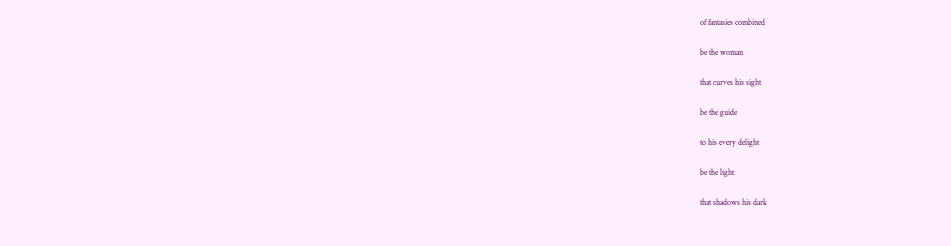of fantasies combined

be the woman

that curves his sight

be the guide

to his every delight

be the light

that shadows his dark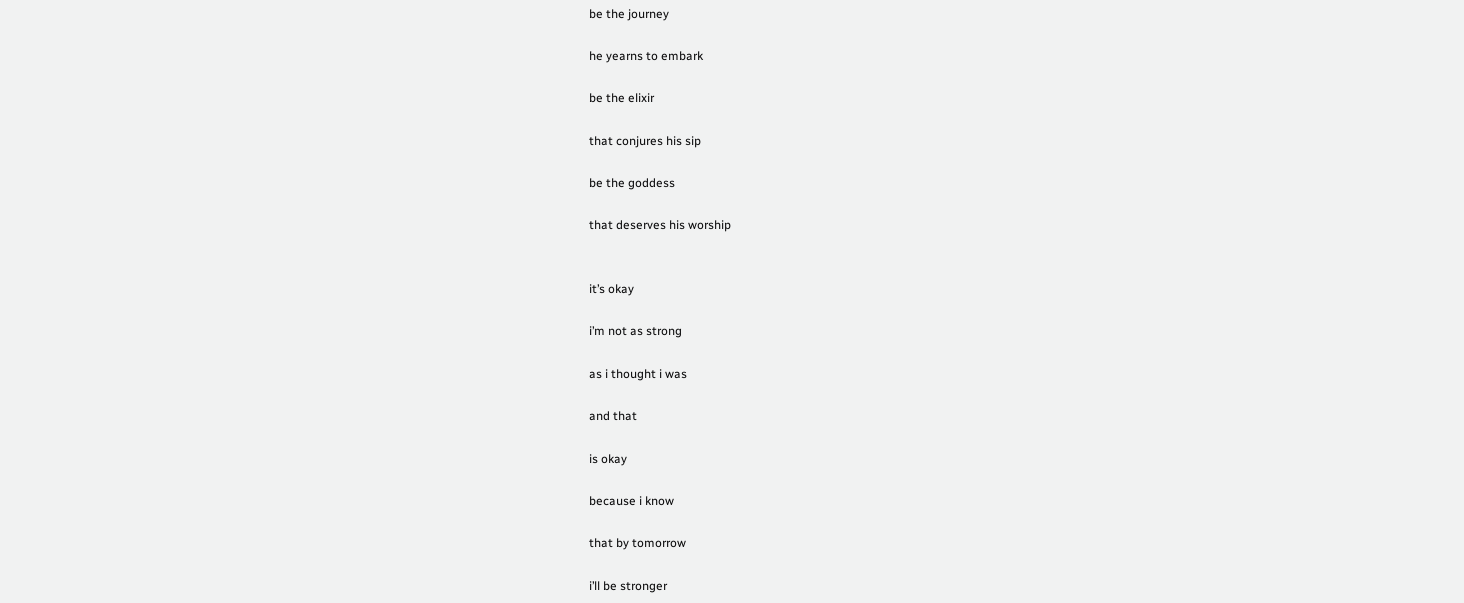be the journey

he yearns to embark

be the elixir

that conjures his sip

be the goddess

that deserves his worship


it’s okay

i’m not as strong

as i thought i was

and that

is okay

because i know

that by tomorrow

i’ll be stronger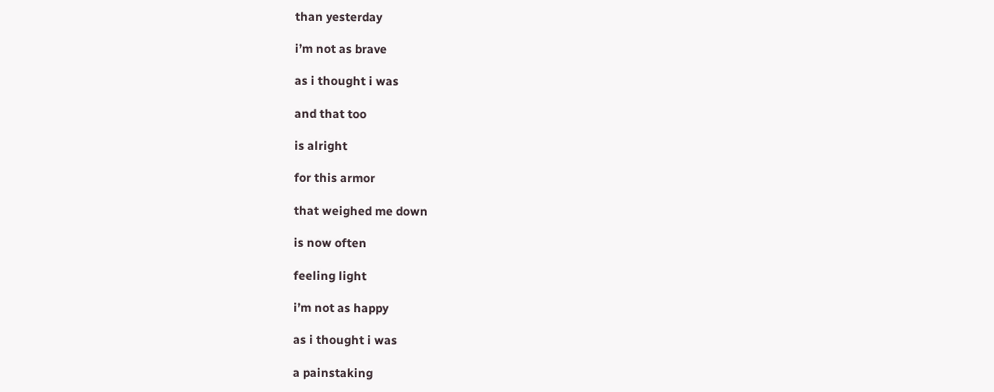than yesterday

i’m not as brave

as i thought i was

and that too

is alright

for this armor

that weighed me down

is now often

feeling light

i’m not as happy

as i thought i was

a painstaking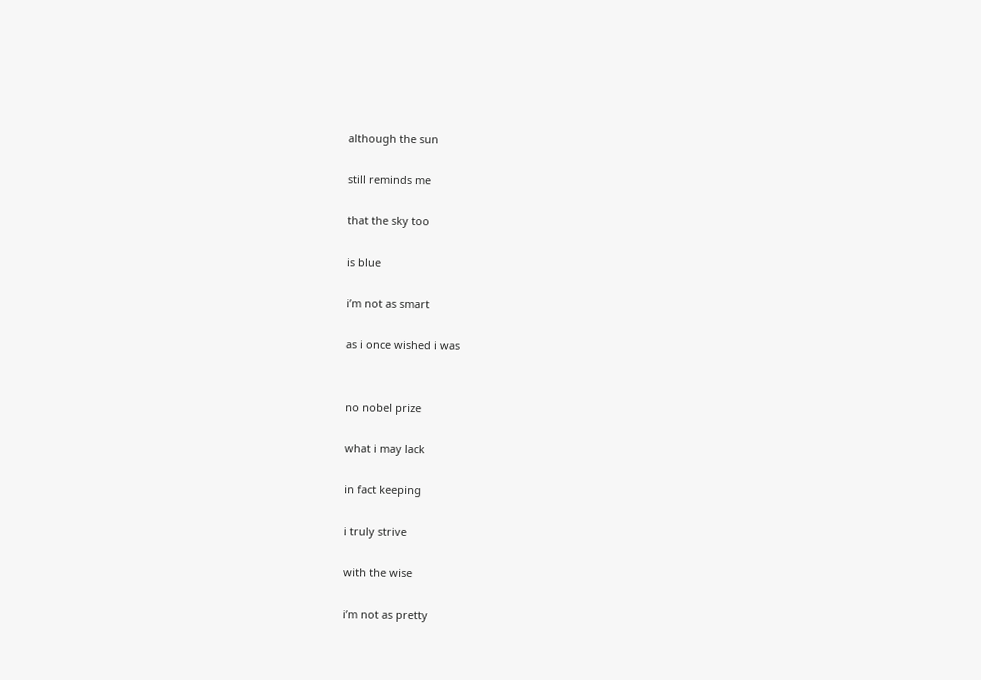although the sun

still reminds me

that the sky too

is blue

i’m not as smart

as i once wished i was


no nobel prize

what i may lack

in fact keeping

i truly strive

with the wise

i’m not as pretty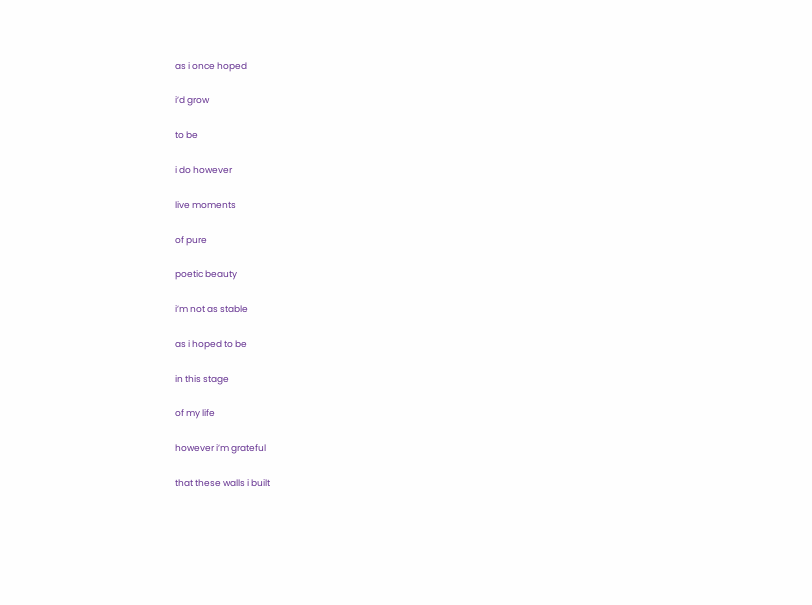as i once hoped

i’d grow

to be

i do however

live moments

of pure

poetic beauty

i’m not as stable

as i hoped to be

in this stage

of my life

however i’m grateful

that these walls i built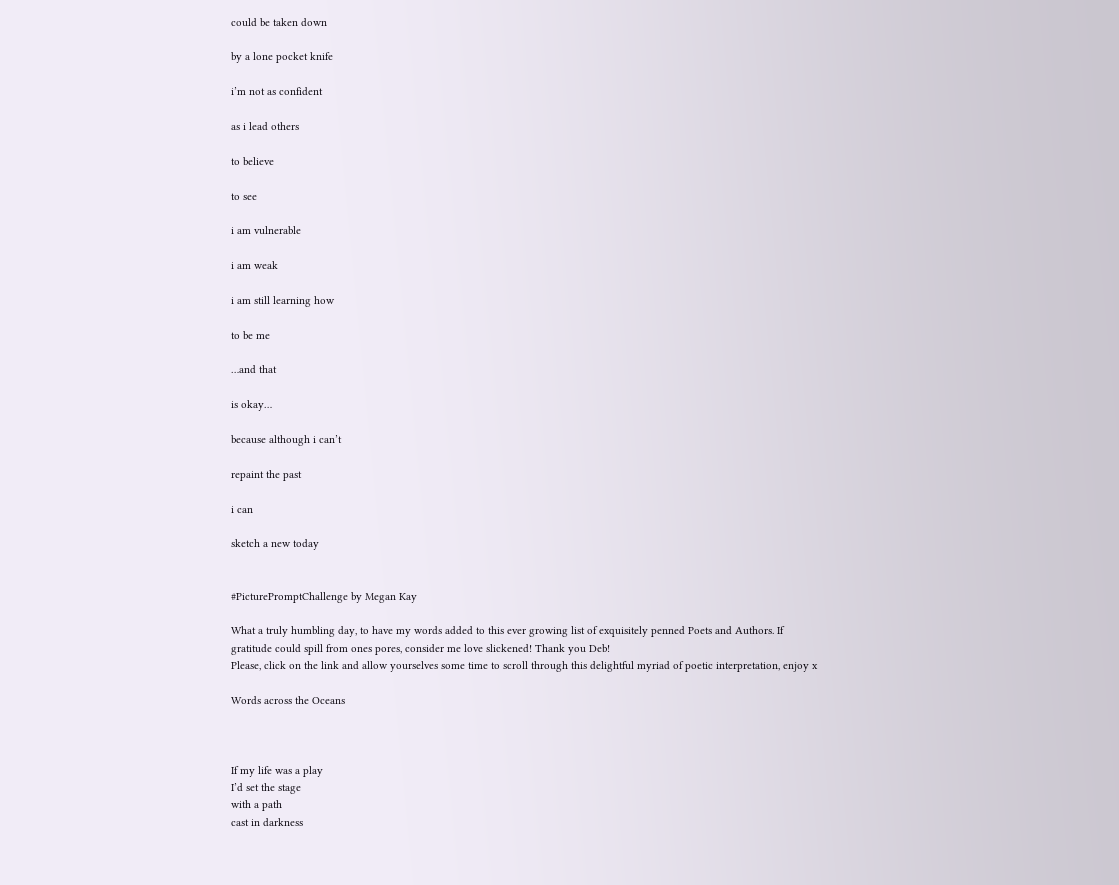could be taken down

by a lone pocket knife

i’m not as confident

as i lead others

to believe

to see

i am vulnerable

i am weak

i am still learning how

to be me

…and that

is okay…

because although i can’t

repaint the past

i can

sketch a new today


#PicturePromptChallenge by Megan Kay

What a truly humbling day, to have my words added to this ever growing list of exquisitely penned Poets and Authors. If gratitude could spill from ones pores, consider me love slickened! Thank you Deb!
Please, click on the link and allow yourselves some time to scroll through this delightful myriad of poetic interpretation, enjoy x

Words across the Oceans



If my life was a play
I’d set the stage
with a path
cast in darkness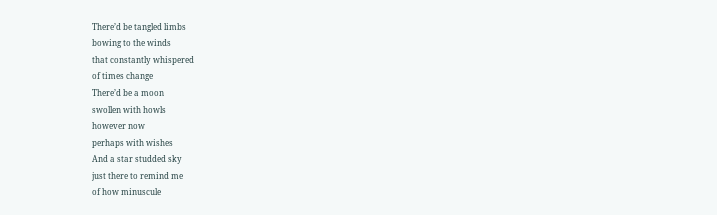There’d be tangled limbs
bowing to the winds
that constantly whispered
of times change
There’d be a moon
swollen with howls
however now
perhaps with wishes
And a star studded sky
just there to remind me
of how minuscule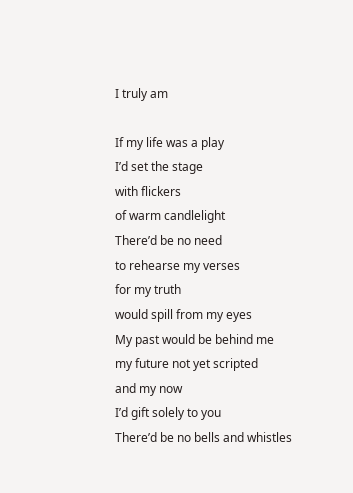I truly am

If my life was a play
I’d set the stage
with flickers
of warm candlelight
There’d be no need
to rehearse my verses
for my truth
would spill from my eyes
My past would be behind me
my future not yet scripted
and my now
I’d gift solely to you
There’d be no bells and whistles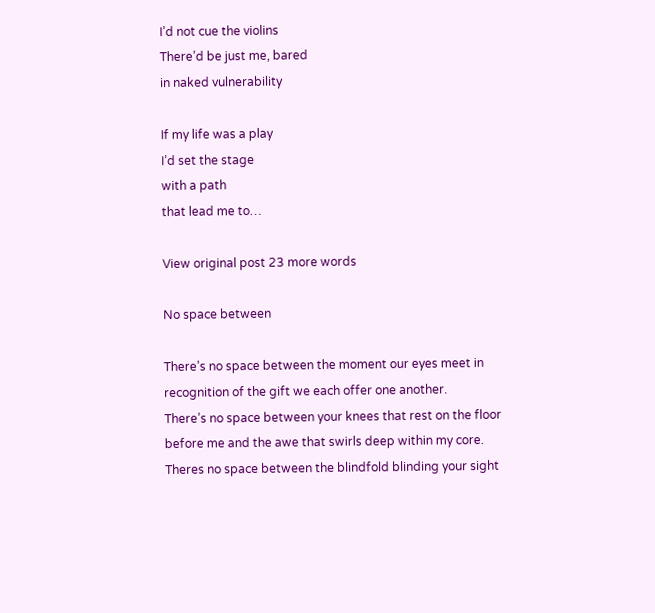I’d not cue the violins
There’d be just me, bared
in naked vulnerability

If my life was a play
I’d set the stage
with a path
that lead me to…

View original post 23 more words

No space between

There’s no space between the moment our eyes meet in recognition of the gift we each offer one another.
There’s no space between your knees that rest on the floor before me and the awe that swirls deep within my core.
Theres no space between the blindfold blinding your sight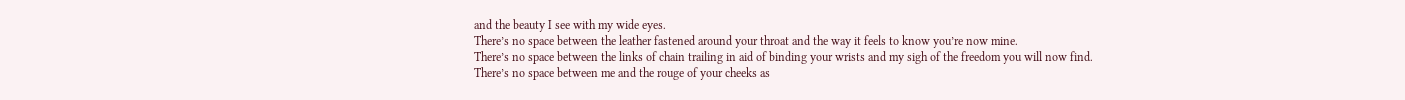and the beauty I see with my wide eyes.
There’s no space between the leather fastened around your throat and the way it feels to know you’re now mine.
There’s no space between the links of chain trailing in aid of binding your wrists and my sigh of the freedom you will now find.
There’s no space between me and the rouge of your cheeks as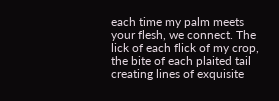each time my palm meets your flesh, we connect. The lick of each flick of my crop, the bite of each plaited tail creating lines of exquisite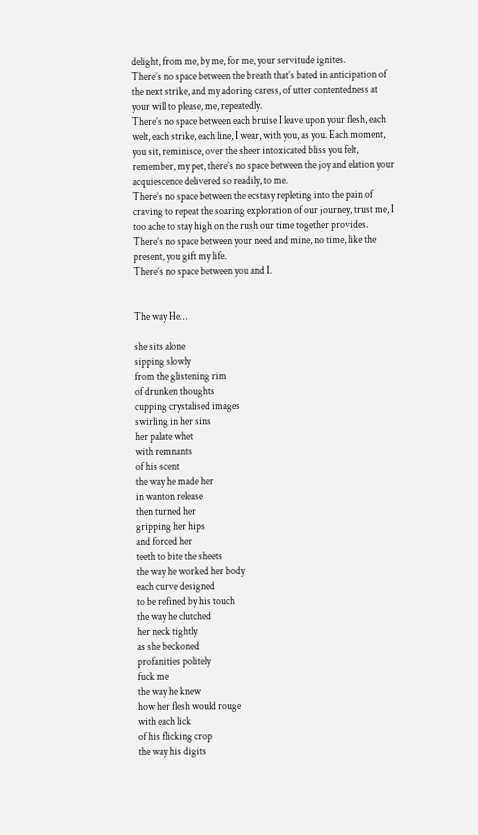delight, from me, by me, for me, your servitude ignites.
There’s no space between the breath that’s bated in anticipation of the next strike, and my adoring caress, of utter contentedness at your will to please, me, repeatedly.
There’s no space between each bruise I leave upon your flesh, each welt, each strike, each line, I wear, with you, as you. Each moment, you sit, reminisce, over the sheer intoxicated bliss you felt, remember, my pet, there’s no space between the joy and elation your acquiescence delivered so readily, to me.
There’s no space between the ecstasy repleting into the pain of craving to repeat the soaring exploration of our journey, trust me, I too ache to stay high on the rush our time together provides.
There’s no space between your need and mine, no time, like the present, you gift my life.
There’s no space between you and I.


The way He…

she sits alone
sipping slowly
from the glistening rim
of drunken thoughts
cupping crystalised images
swirling in her sins
her palate whet
with remnants
of his scent
the way he made her
in wanton release
then turned her
gripping her hips
and forced her
teeth to bite the sheets
the way he worked her body
each curve designed
to be refined by his touch
the way he clutched
her neck tightly
as she beckoned
profanities politely
fuck me
the way he knew
how her flesh would rouge
with each lick
of his flicking crop
the way his digits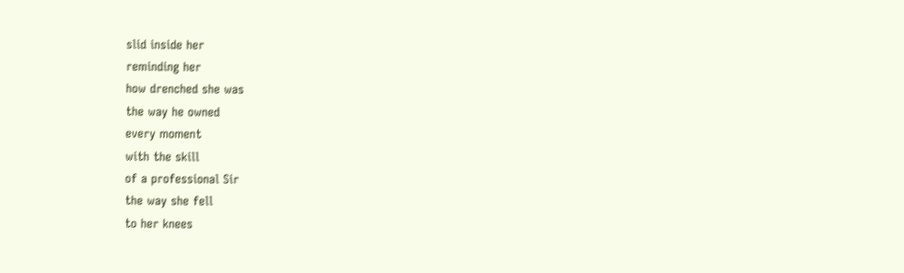slid inside her
reminding her
how drenched she was
the way he owned
every moment
with the skill
of a professional Sir
the way she fell
to her knees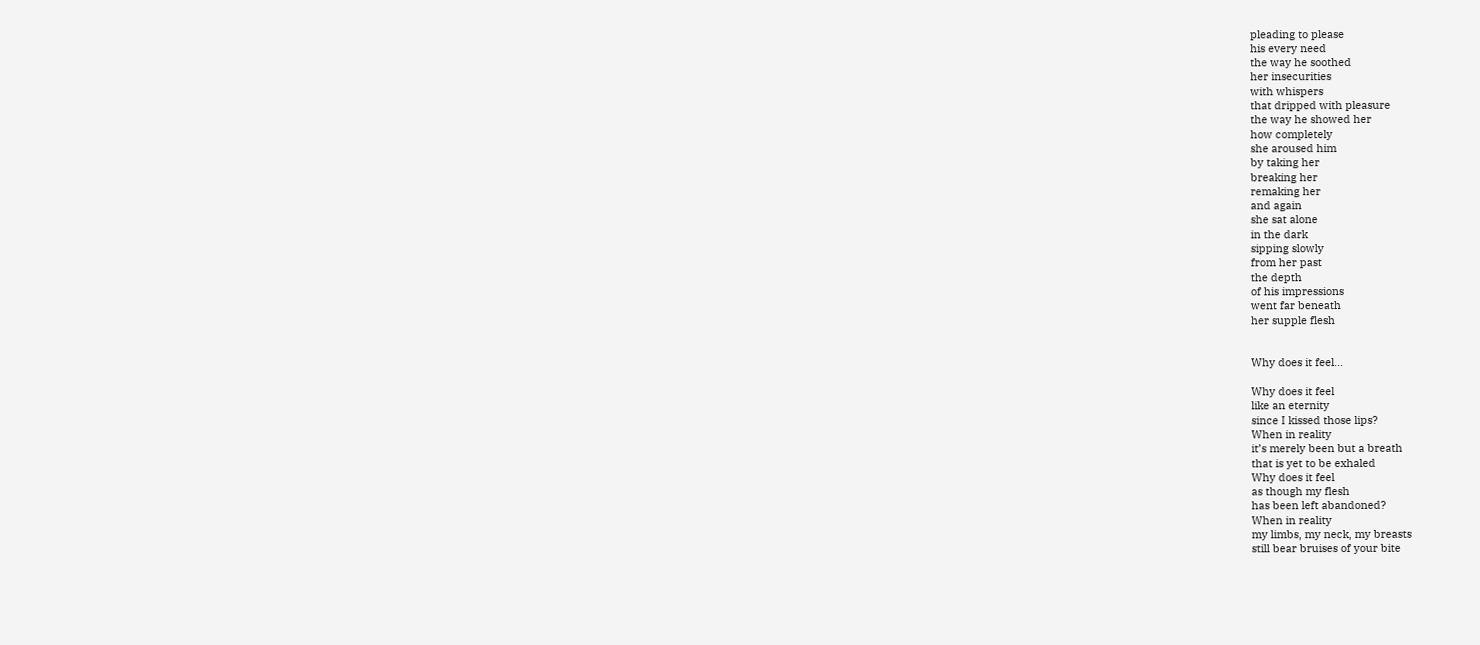pleading to please
his every need
the way he soothed
her insecurities
with whispers
that dripped with pleasure
the way he showed her
how completely
she aroused him
by taking her
breaking her
remaking her
and again
she sat alone
in the dark
sipping slowly
from her past
the depth
of his impressions
went far beneath
her supple flesh


Why does it feel…

Why does it feel
like an eternity
since I kissed those lips?
When in reality
it’s merely been but a breath
that is yet to be exhaled
Why does it feel
as though my flesh
has been left abandoned?
When in reality
my limbs, my neck, my breasts
still bear bruises of your bite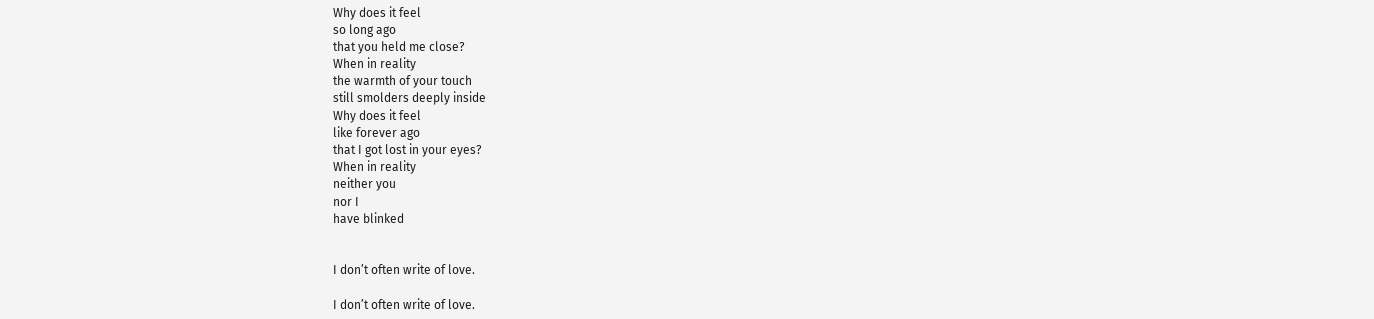Why does it feel
so long ago
that you held me close?
When in reality
the warmth of your touch
still smolders deeply inside
Why does it feel
like forever ago
that I got lost in your eyes?
When in reality
neither you
nor I
have blinked


I don’t often write of love.

I don’t often write of love.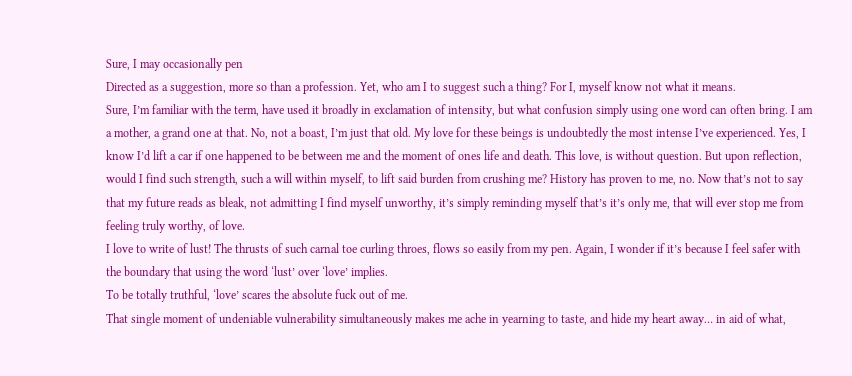Sure, I may occasionally pen
Directed as a suggestion, more so than a profession. Yet, who am I to suggest such a thing? For I, myself know not what it means.
Sure, I’m familiar with the term, have used it broadly in exclamation of intensity, but what confusion simply using one word can often bring. I am a mother, a grand one at that. No, not a boast, I’m just that old. My love for these beings is undoubtedly the most intense I’ve experienced. Yes, I know I’d lift a car if one happened to be between me and the moment of ones life and death. This love, is without question. But upon reflection, would I find such strength, such a will within myself, to lift said burden from crushing me? History has proven to me, no. Now that’s not to say that my future reads as bleak, not admitting I find myself unworthy, it’s simply reminding myself that’s it’s only me, that will ever stop me from feeling truly worthy, of love.
I love to write of lust! The thrusts of such carnal toe curling throes, flows so easily from my pen. Again, I wonder if it’s because I feel safer with the boundary that using the word ‘lust’ over ‘love’ implies.
To be totally truthful, ‘love’ scares the absolute fuck out of me.
That single moment of undeniable vulnerability simultaneously makes me ache in yearning to taste, and hide my heart away… in aid of what,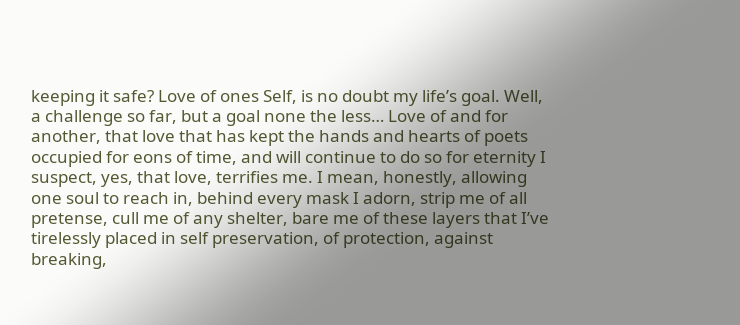keeping it safe? Love of ones Self, is no doubt my life’s goal. Well, a challenge so far, but a goal none the less… Love of and for another, that love that has kept the hands and hearts of poets occupied for eons of time, and will continue to do so for eternity I suspect, yes, that love, terrifies me. I mean, honestly, allowing one soul to reach in, behind every mask I adorn, strip me of all pretense, cull me of any shelter, bare me of these layers that I’ve tirelessly placed in self preservation, of protection, against breaking,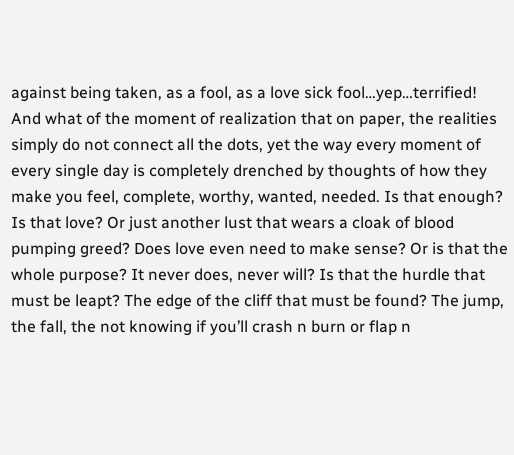against being taken, as a fool, as a love sick fool…yep…terrified!
And what of the moment of realization that on paper, the realities simply do not connect all the dots, yet the way every moment of every single day is completely drenched by thoughts of how they make you feel, complete, worthy, wanted, needed. Is that enough? Is that love? Or just another lust that wears a cloak of blood pumping greed? Does love even need to make sense? Or is that the whole purpose? It never does, never will? Is that the hurdle that must be leapt? The edge of the cliff that must be found? The jump, the fall, the not knowing if you’ll crash n burn or flap n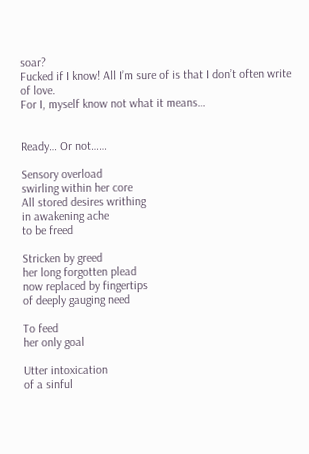soar?
Fucked if I know! All I’m sure of is that I don’t often write of love.
For I, myself know not what it means…


Ready… Or not……

Sensory overload
swirling within her core
All stored desires writhing
in awakening ache
to be freed

Stricken by greed
her long forgotten plead
now replaced by fingertips
of deeply gauging need

To feed
her only goal

Utter intoxication
of a sinful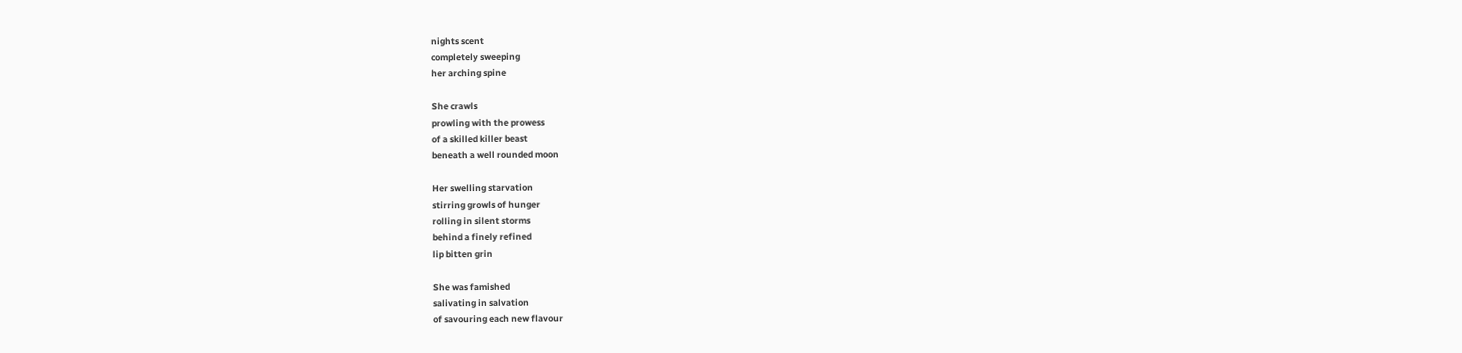nights scent
completely sweeping
her arching spine

She crawls
prowling with the prowess
of a skilled killer beast
beneath a well rounded moon

Her swelling starvation
stirring growls of hunger
rolling in silent storms
behind a finely refined
lip bitten grin

She was famished
salivating in salvation
of savouring each new flavour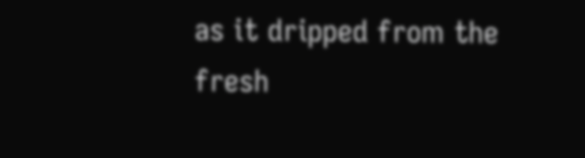as it dripped from the fresh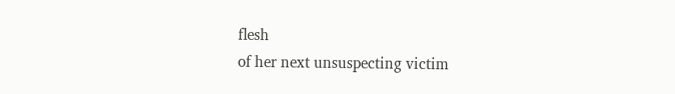flesh
of her next unsuspecting victim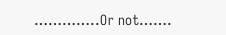…………..Or not…….